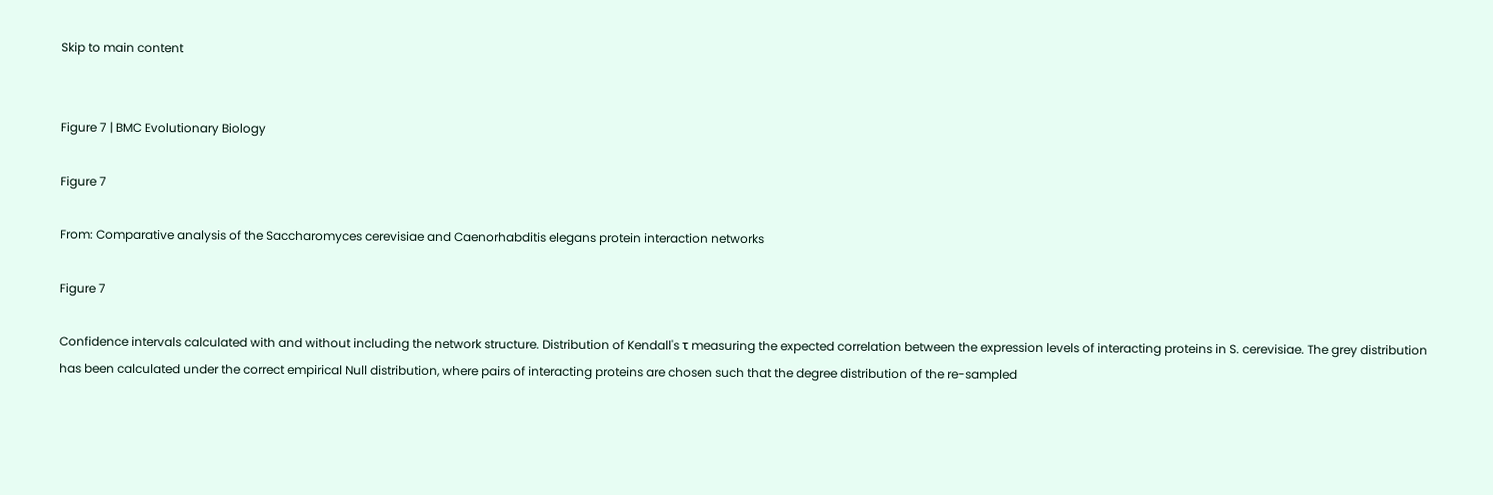Skip to main content


Figure 7 | BMC Evolutionary Biology

Figure 7

From: Comparative analysis of the Saccharomyces cerevisiae and Caenorhabditis elegans protein interaction networks

Figure 7

Confidence intervals calculated with and without including the network structure. Distribution of Kendall's τ measuring the expected correlation between the expression levels of interacting proteins in S. cerevisiae. The grey distribution has been calculated under the correct empirical Null distribution, where pairs of interacting proteins are chosen such that the degree distribution of the re-sampled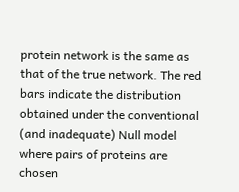protein network is the same as that of the true network. The red bars indicate the distribution obtained under the conventional (and inadequate) Null model where pairs of proteins are chosen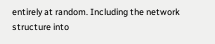entirely at random. Including the network structure into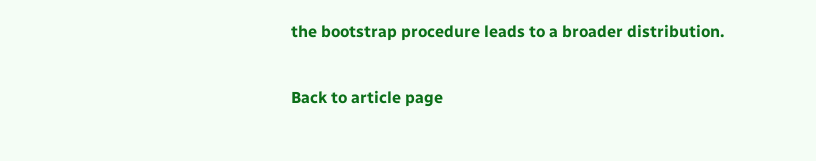the bootstrap procedure leads to a broader distribution.

Back to article page